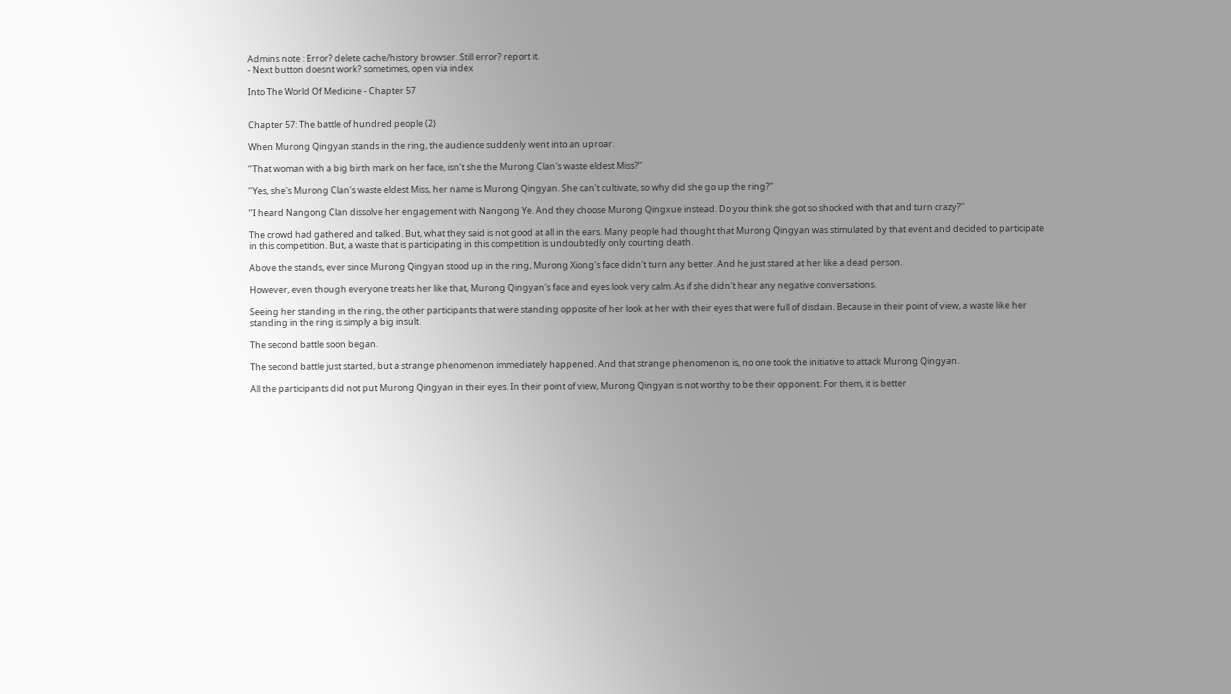Admins note : Error? delete cache/history browser. Still error? report it.
- Next button doesnt work? sometimes, open via index

Into The World Of Medicine - Chapter 57


Chapter 57: The battle of hundred people (2)

When Murong Qingyan stands in the ring, the audience suddenly went into an uproar.

’’That woman with a big birth mark on her face, isn't she the Murong Clan's waste eldest Miss?’’

’’Yes, she's Murong Clan's waste eldest Miss, her name is Murong Qingyan. She can't cultivate, so why did she go up the ring?’’

’’I heard Nangong Clan dissolve her engagement with Nangong Ye. And they choose Murong Qingxue instead. Do you think she got so shocked with that and turn crazy?’’

The crowd had gathered and talked. But, what they said is not good at all in the ears. Many people had thought that Murong Qingyan was stimulated by that event and decided to participate in this competition. But, a waste that is participating in this competition is undoubtedly only courting death.

Above the stands, ever since Murong Qingyan stood up in the ring, Murong Xiong's face didn't turn any better. And he just stared at her like a dead person.

However, even though everyone treats her like that, Murong Qingyan's face and eyes look very calm. As if she didn't hear any negative conversations.

Seeing her standing in the ring, the other participants that were standing opposite of her look at her with their eyes that were full of disdain. Because in their point of view, a waste like her standing in the ring is simply a big insult.

The second battle soon began.

The second battle just started, but a strange phenomenon immediately happened. And that strange phenomenon is, no one took the initiative to attack Murong Qingyan.

All the participants did not put Murong Qingyan in their eyes. In their point of view, Murong Qingyan is not worthy to be their opponent. For them, it is better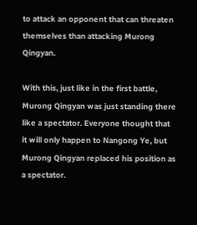to attack an opponent that can threaten themselves than attacking Murong Qingyan.

With this, just like in the first battle, Murong Qingyan was just standing there like a spectator. Everyone thought that it will only happen to Nangong Ye, but Murong Qingyan replaced his position as a spectator.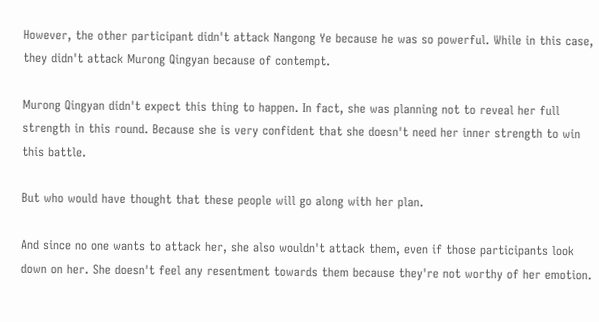However, the other participant didn't attack Nangong Ye because he was so powerful. While in this case, they didn't attack Murong Qingyan because of contempt.

Murong Qingyan didn't expect this thing to happen. In fact, she was planning not to reveal her full strength in this round. Because she is very confident that she doesn't need her inner strength to win this battle.

But who would have thought that these people will go along with her plan.

And since no one wants to attack her, she also wouldn't attack them, even if those participants look down on her. She doesn't feel any resentment towards them because they're not worthy of her emotion.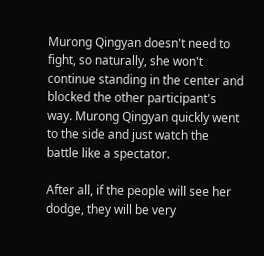Murong Qingyan doesn't need to fight, so naturally, she won't continue standing in the center and blocked the other participant's way. Murong Qingyan quickly went to the side and just watch the battle like a spectator.

After all, if the people will see her dodge, they will be very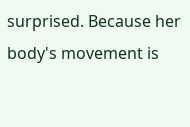surprised. Because her body's movement is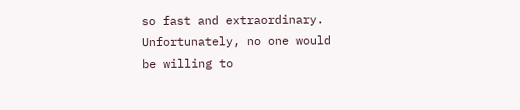so fast and extraordinary. Unfortunately, no one would be willing to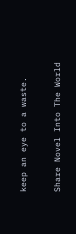keep an eye to a waste.


Share Novel Into The World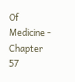Of Medicine - Chapter 57